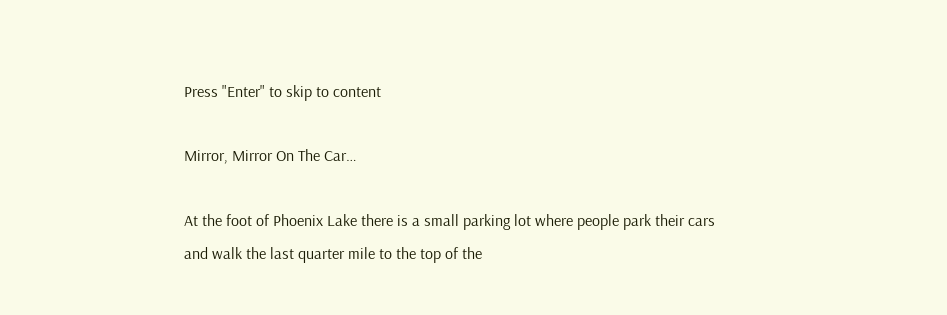Press "Enter" to skip to content

Mirror, Mirror On The Car…

At the foot of Phoenix Lake there is a small parking lot where people park their cars and walk the last quarter mile to the top of the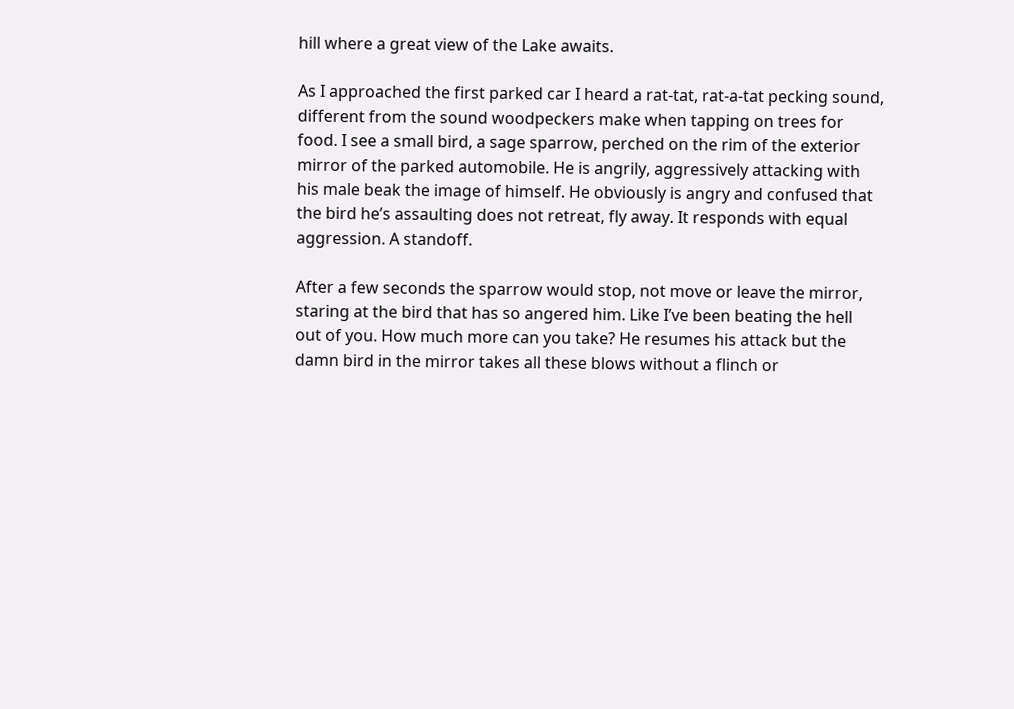hill where a great view of the Lake awaits.

As I approached the first parked car I heard a rat-tat, rat-a-tat pecking sound, different from the sound woodpeckers make when tapping on trees for food. I see a small bird, a sage sparrow, perched on the rim of the exterior mirror of the parked automobile. He is angrily, aggressively attacking with his male beak the image of himself. He obviously is angry and confused that the bird he’s assaulting does not retreat, fly away. It responds with equal aggression. A standoff.

After a few seconds the sparrow would stop, not move or leave the mirror, staring at the bird that has so angered him. Like I’ve been beating the hell out of you. How much more can you take? He resumes his attack but the damn bird in the mirror takes all these blows without a flinch or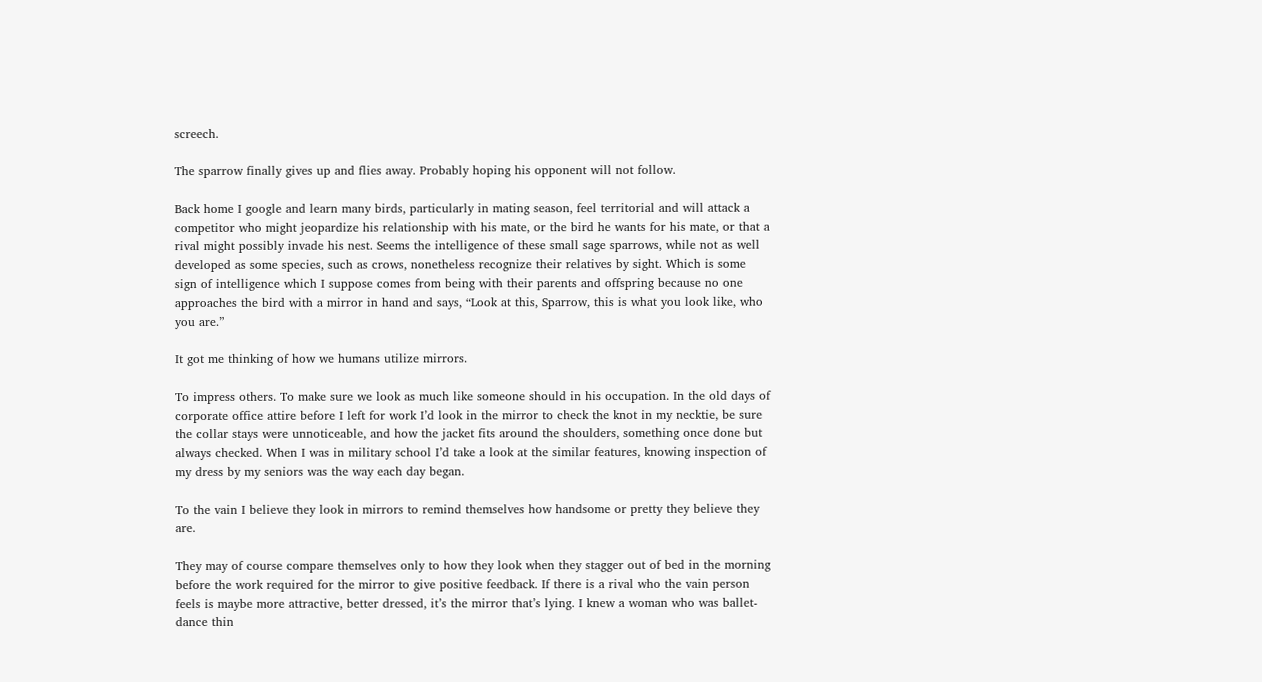screech.

The sparrow finally gives up and flies away. Probably hoping his opponent will not follow.

Back home I google and learn many birds, particularly in mating season, feel territorial and will attack a competitor who might jeopardize his relationship with his mate, or the bird he wants for his mate, or that a rival might possibly invade his nest. Seems the intelligence of these small sage sparrows, while not as well developed as some species, such as crows, nonetheless recognize their relatives by sight. Which is some sign of intelligence which I suppose comes from being with their parents and offspring because no one approaches the bird with a mirror in hand and says, “Look at this, Sparrow, this is what you look like, who you are.”

It got me thinking of how we humans utilize mirrors.

To impress others. To make sure we look as much like someone should in his occupation. In the old days of corporate office attire before I left for work I’d look in the mirror to check the knot in my necktie, be sure the collar stays were unnoticeable, and how the jacket fits around the shoulders, something once done but always checked. When I was in military school I’d take a look at the similar features, knowing inspection of my dress by my seniors was the way each day began.

To the vain I believe they look in mirrors to remind themselves how handsome or pretty they believe they are.

They may of course compare themselves only to how they look when they stagger out of bed in the morning before the work required for the mirror to give positive feedback. If there is a rival who the vain person feels is maybe more attractive, better dressed, it’s the mirror that’s lying. I knew a woman who was ballet-dance thin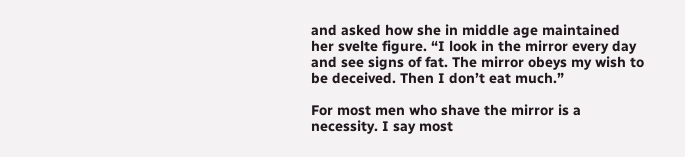and asked how she in middle age maintained her svelte figure. “I look in the mirror every day and see signs of fat. The mirror obeys my wish to be deceived. Then I don’t eat much.”

For most men who shave the mirror is a necessity. I say most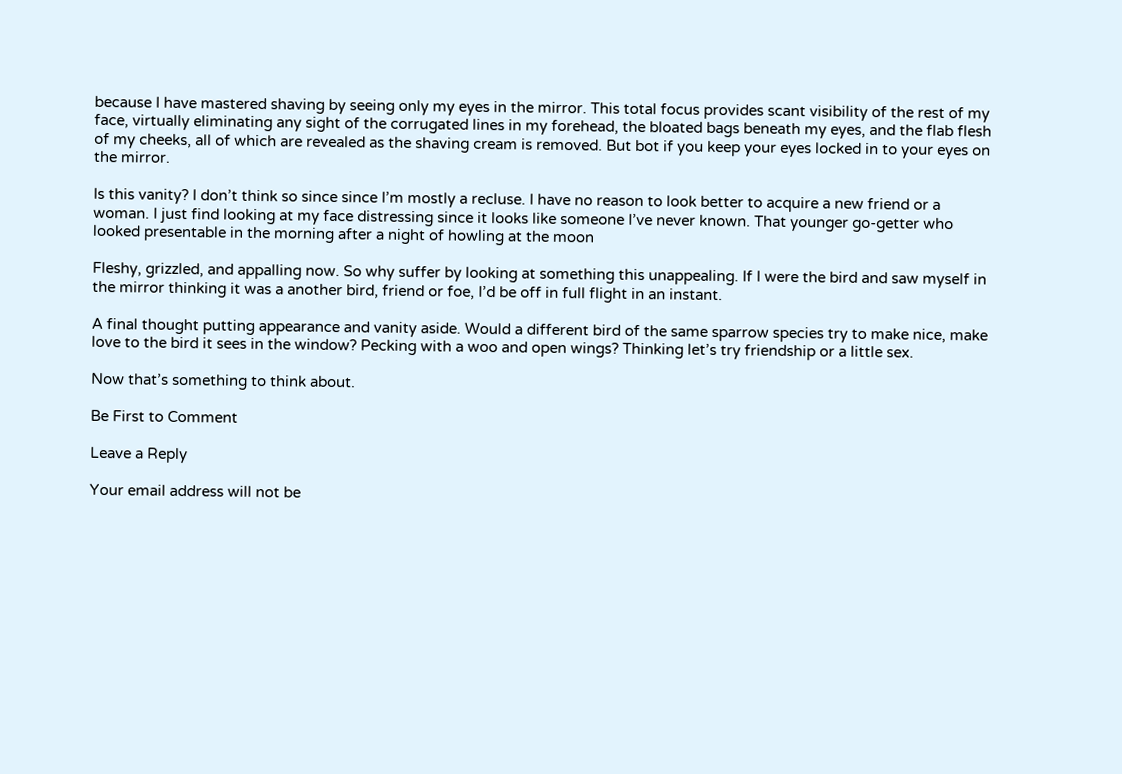because I have mastered shaving by seeing only my eyes in the mirror. This total focus provides scant visibility of the rest of my face, virtually eliminating any sight of the corrugated lines in my forehead, the bloated bags beneath my eyes, and the flab flesh of my cheeks, all of which are revealed as the shaving cream is removed. But bot if you keep your eyes locked in to your eyes on the mirror.

Is this vanity? I don’t think so since since I’m mostly a recluse. I have no reason to look better to acquire a new friend or a woman. I just find looking at my face distressing since it looks like someone I’ve never known. That younger go-getter who looked presentable in the morning after a night of howling at the moon

Fleshy, grizzled, and appalling now. So why suffer by looking at something this unappealing. If I were the bird and saw myself in the mirror thinking it was a another bird, friend or foe, I’d be off in full flight in an instant.

A final thought putting appearance and vanity aside. Would a different bird of the same sparrow species try to make nice, make love to the bird it sees in the window? Pecking with a woo and open wings? Thinking let’s try friendship or a little sex.

Now that’s something to think about.

Be First to Comment

Leave a Reply

Your email address will not be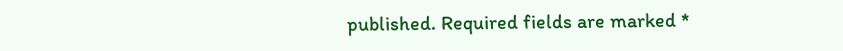published. Required fields are marked *